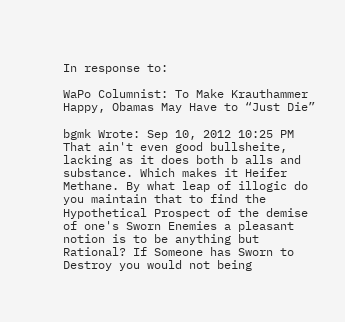In response to:

WaPo Columnist: To Make Krauthammer Happy, Obamas May Have to “Just Die”

bgmk Wrote: Sep 10, 2012 10:25 PM
That ain't even good bullsheite, lacking as it does both b alls and substance. Which makes it Heifer Methane. By what leap of illogic do you maintain that to find the Hypothetical Prospect of the demise of one's Sworn Enemies a pleasant notion is to be anything but Rational? If Someone has Sworn to Destroy you would not being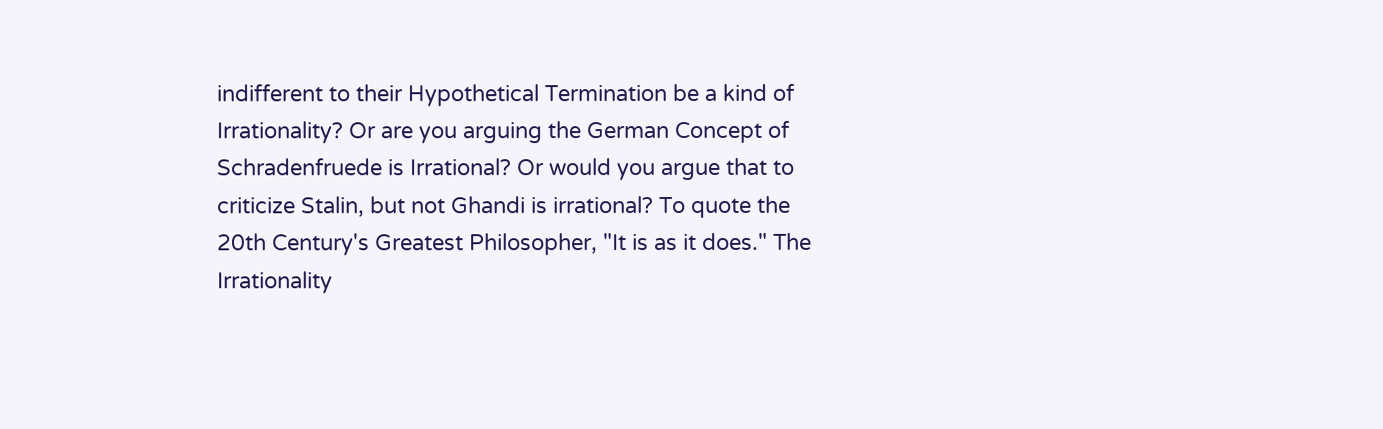indifferent to their Hypothetical Termination be a kind of Irrationality? Or are you arguing the German Concept of Schradenfruede is Irrational? Or would you argue that to criticize Stalin, but not Ghandi is irrational? To quote the 20th Century's Greatest Philosopher, "It is as it does." The Irrationality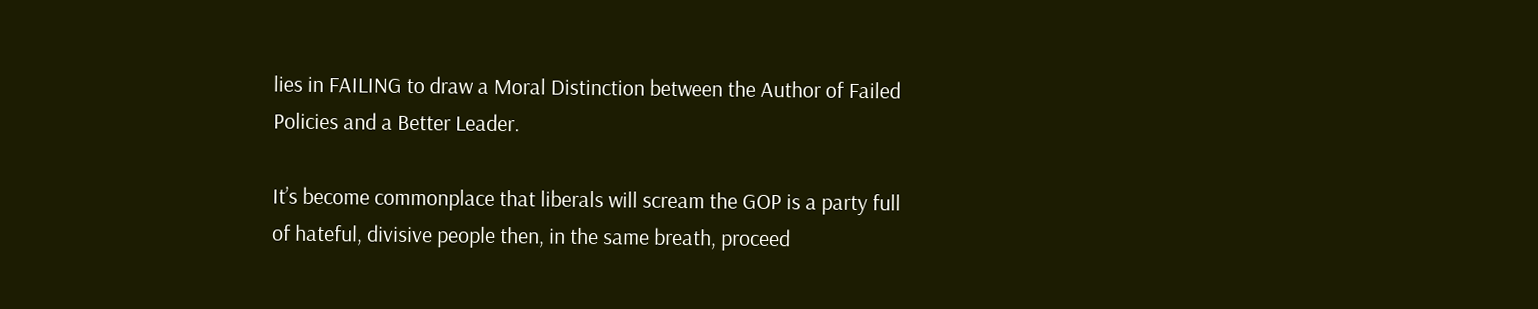lies in FAILING to draw a Moral Distinction between the Author of Failed Policies and a Better Leader.

It’s become commonplace that liberals will scream the GOP is a party full of hateful, divisive people then, in the same breath, proceed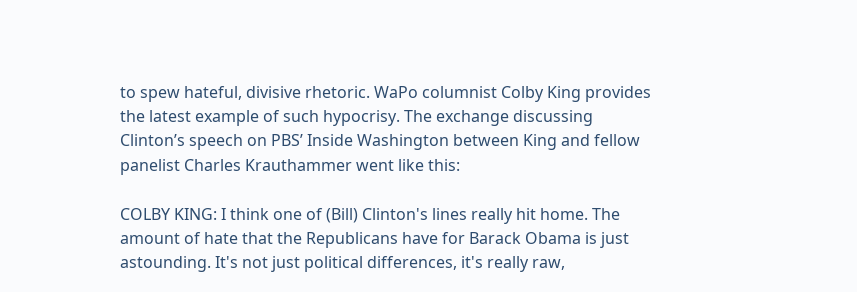to spew hateful, divisive rhetoric. WaPo columnist Colby King provides the latest example of such hypocrisy. The exchange discussing Clinton’s speech on PBS’ Inside Washington between King and fellow panelist Charles Krauthammer went like this:

COLBY KING: I think one of (Bill) Clinton's lines really hit home. The amount of hate that the Republicans have for Barack Obama is just astounding. It's not just political differences, it's really raw,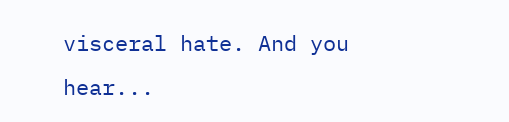visceral hate. And you hear...